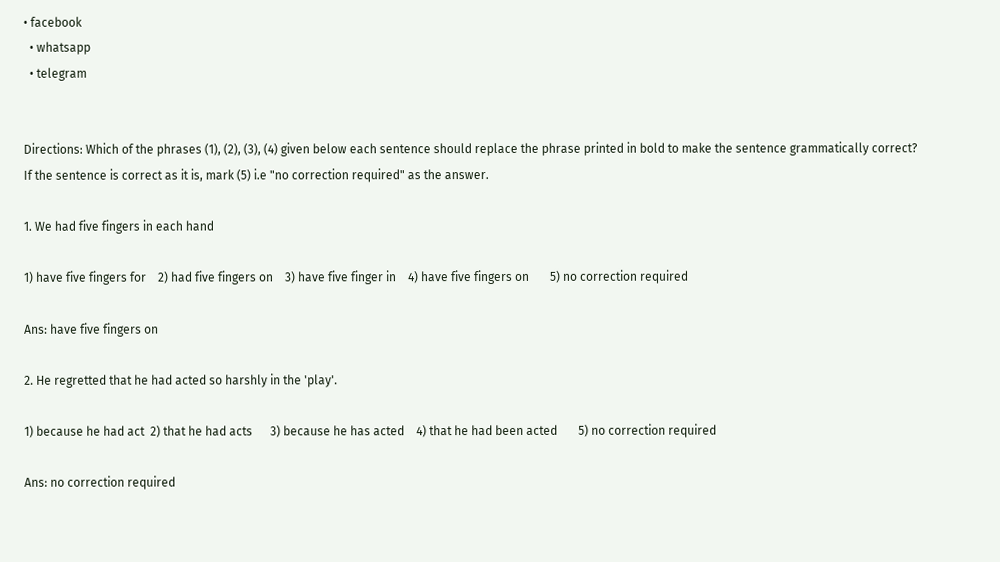• facebook
  • whatsapp
  • telegram


Directions: Which of the phrases (1), (2), (3), (4) given below each sentence should replace the phrase printed in bold to make the sentence grammatically correct? If the sentence is correct as it is, mark (5) i.e "no correction required" as the answer.

1. We had five fingers in each hand

1) have five fingers for    2) had five fingers on    3) have five finger in    4) have five fingers on       5) no correction required

Ans: have five fingers on

2. He regretted that he had acted so harshly in the 'play'.

1) because he had act  2) that he had acts      3) because he has acted    4) that he had been acted       5) no correction required

Ans: no correction required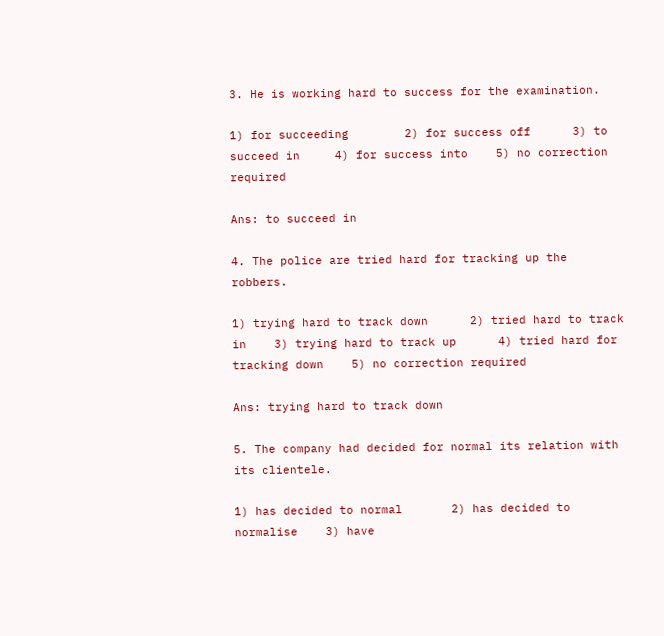3. He is working hard to success for the examination.

1) for succeeding        2) for success off      3) to succeed in     4) for success into    5) no correction required

Ans: to succeed in

4. The police are tried hard for tracking up the robbers.

1) trying hard to track down      2) tried hard to track in    3) trying hard to track up      4) tried hard for tracking down    5) no correction required

Ans: trying hard to track down

5. The company had decided for normal its relation with its clientele.

1) has decided to normal       2) has decided to normalise    3) have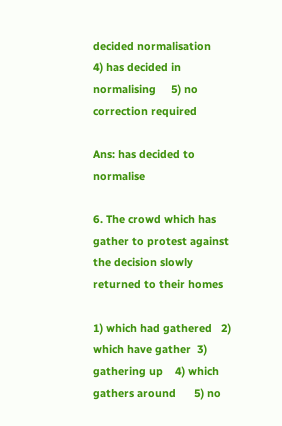decided normalisation     4) has decided in normalising     5) no correction required

Ans: has decided to normalise

6. The crowd which has gather to protest against the decision slowly returned to their homes

1) which had gathered   2) which have gather  3) gathering up    4) which gathers around      5) no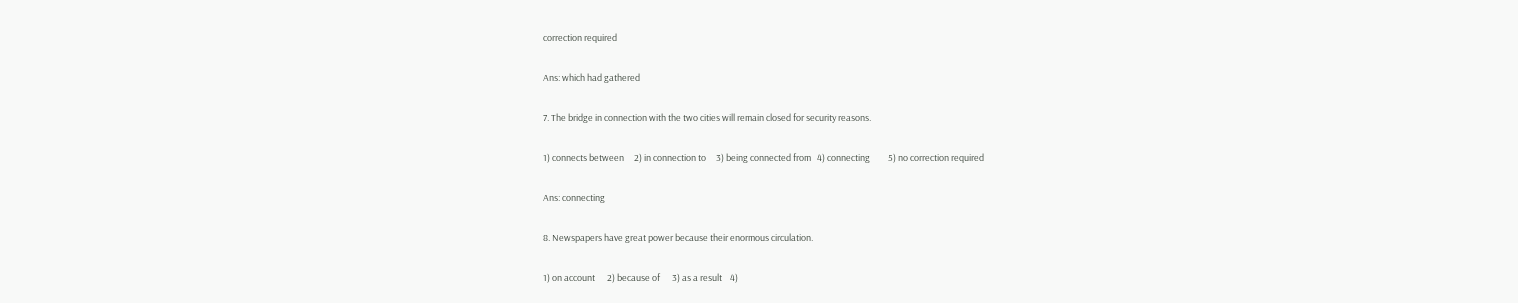correction required

Ans: which had gathered

7. The bridge in connection with the two cities will remain closed for security reasons.

1) connects between     2) in connection to     3) being connected from   4) connecting         5) no correction required

Ans: connecting

8. Newspapers have great power because their enormous circulation.

1) on account      2) because of      3) as a result    4)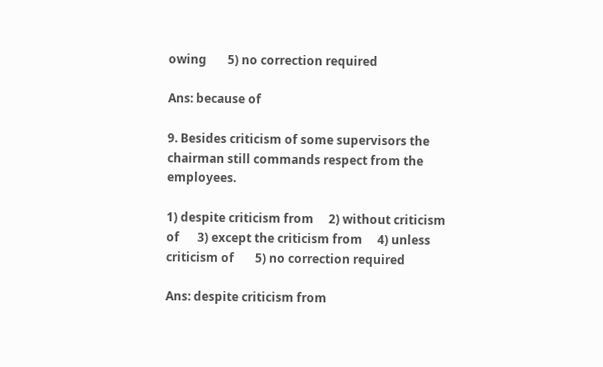owing       5) no correction required

Ans: because of

9. Besides criticism of some supervisors the chairman still commands respect from the employees.

1) despite criticism from     2) without criticism of      3) except the criticism from     4) unless criticism of       5) no correction required

Ans: despite criticism from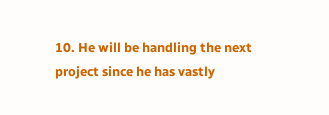10. He will be handling the next project since he has vastly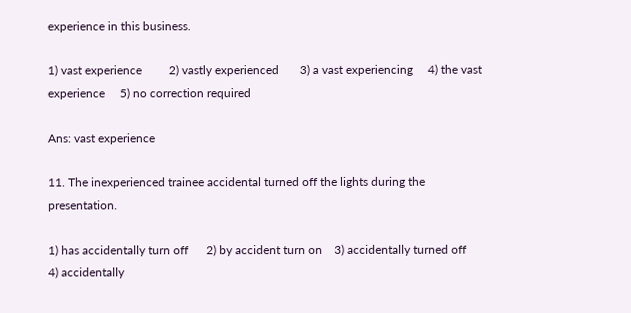experience in this business.

1) vast experience         2) vastly experienced       3) a vast experiencing     4) the vast experience     5) no correction required

Ans: vast experience

11. The inexperienced trainee accidental turned off the lights during the presentation.

1) has accidentally turn off      2) by accident turn on    3) accidentally turned off       4) accidentally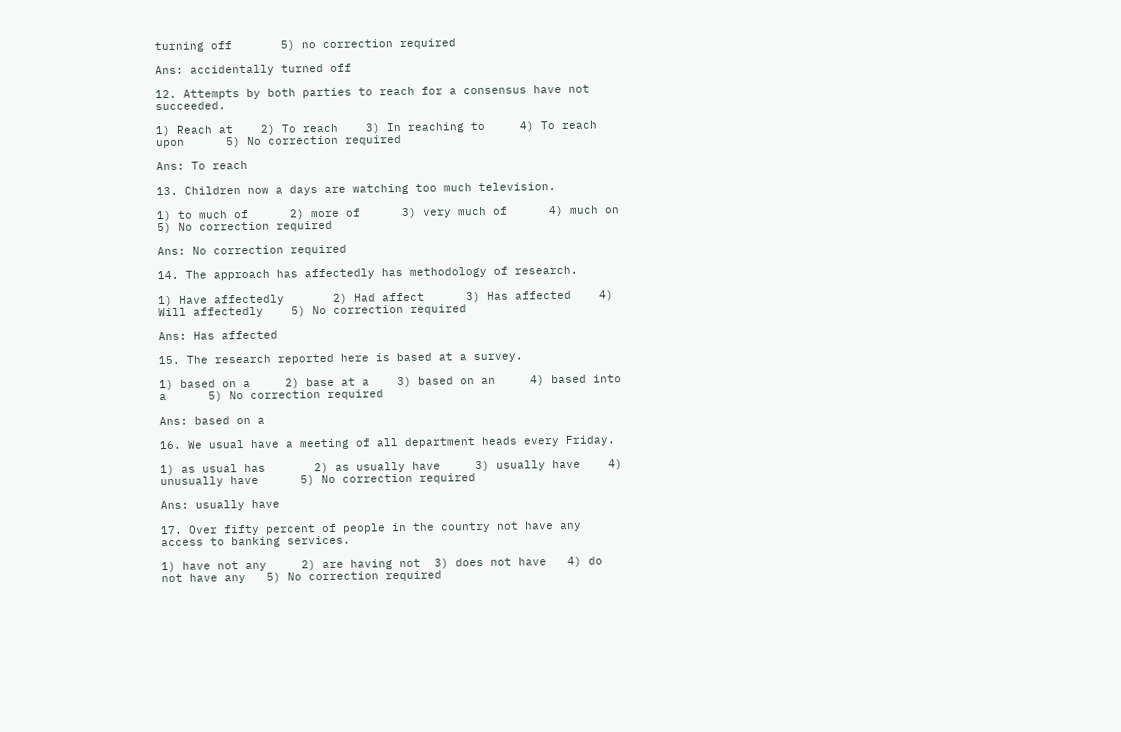turning off       5) no correction required

Ans: accidentally turned off

12. Attempts by both parties to reach for a consensus have not succeeded.

1) Reach at    2) To reach    3) In reaching to     4) To reach upon      5) No correction required

Ans: To reach

13. Children now a days are watching too much television.

1) to much of      2) more of      3) very much of      4) much on    5) No correction required

Ans: No correction required

14. The approach has affectedly has methodology of research.

1) Have affectedly       2) Had affect      3) Has affected    4) Will affectedly    5) No correction required

Ans: Has affected

15. The research reported here is based at a survey.

1) based on a     2) base at a    3) based on an     4) based into a      5) No correction required

Ans: based on a

16. We usual have a meeting of all department heads every Friday.

1) as usual has       2) as usually have     3) usually have    4) unusually have      5) No correction required

Ans: usually have

17. Over fifty percent of people in the country not have any access to banking services.

1) have not any     2) are having not  3) does not have   4) do not have any   5) No correction required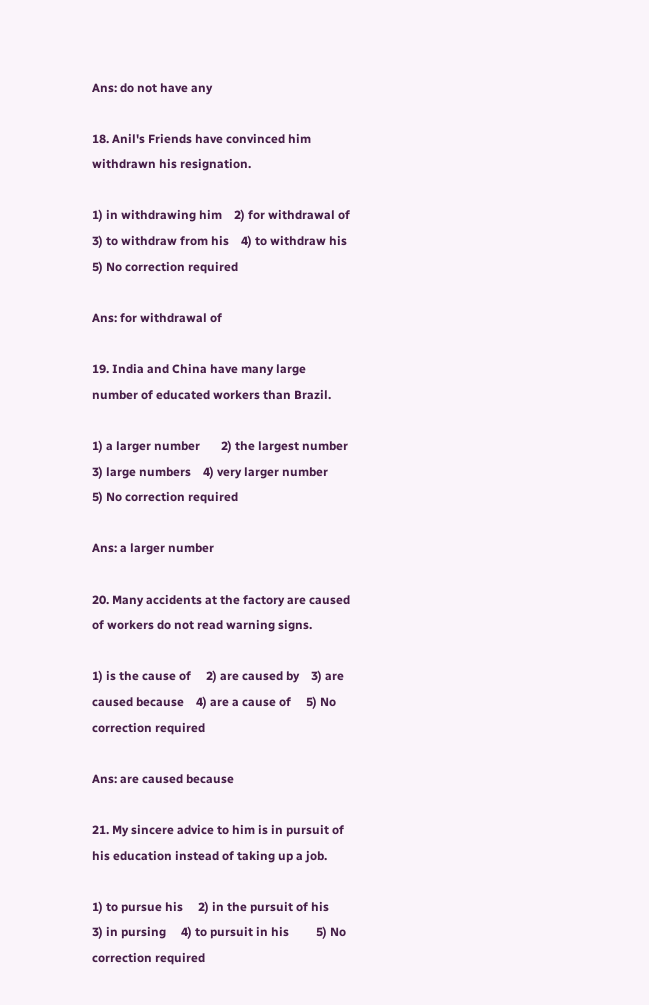Ans: do not have any

18. Anil's Friends have convinced him withdrawn his resignation.

1) in withdrawing him    2) for withdrawal of    3) to withdraw from his    4) to withdraw his   5) No correction required

Ans: for withdrawal of

19. India and China have many large number of educated workers than Brazil.

1) a larger number       2) the largest number        3) large numbers    4) very larger number      5) No correction required

Ans: a larger number

20. Many accidents at the factory are caused of workers do not read warning signs.

1) is the cause of     2) are caused by    3) are caused because    4) are a cause of     5) No correction required

Ans: are caused because

21. My sincere advice to him is in pursuit of his education instead of taking up a job.

1) to pursue his     2) in the pursuit of his      3) in pursing     4) to pursuit in his         5) No correction required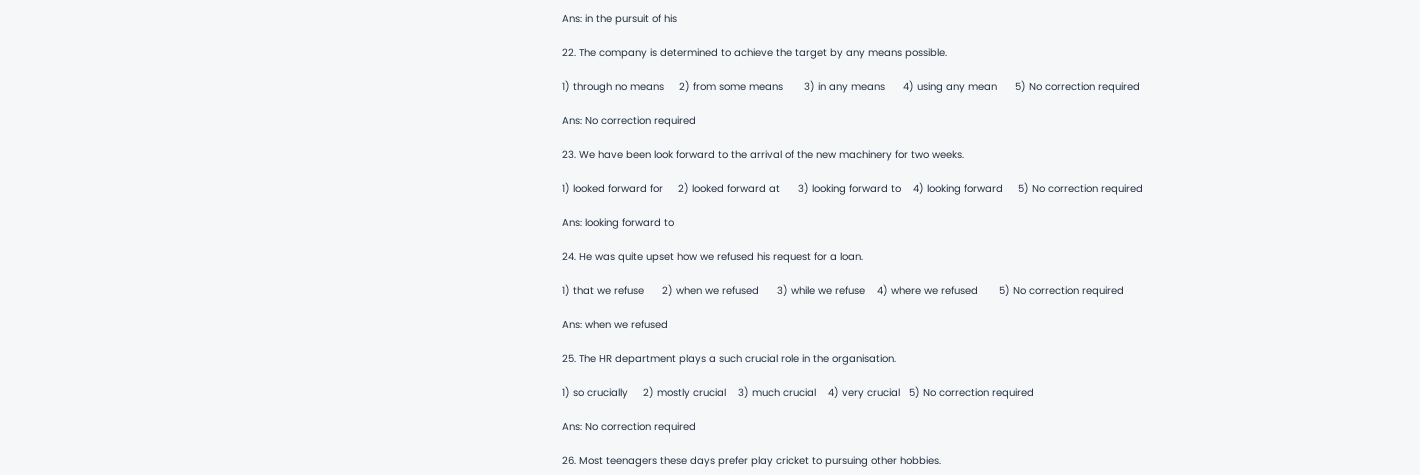Ans: in the pursuit of his

22. The company is determined to achieve the target by any means possible.

1) through no means     2) from some means       3) in any means      4) using any mean      5) No correction required

Ans: No correction required

23. We have been look forward to the arrival of the new machinery for two weeks.

1) looked forward for     2) looked forward at      3) looking forward to    4) looking forward     5) No correction required

Ans: looking forward to

24. He was quite upset how we refused his request for a loan.

1) that we refuse      2) when we refused      3) while we refuse    4) where we refused       5) No correction required

Ans: when we refused

25. The HR department plays a such crucial role in the organisation.

1) so crucially     2) mostly crucial    3) much crucial    4) very crucial   5) No correction required

Ans: No correction required

26. Most teenagers these days prefer play cricket to pursuing other hobbies.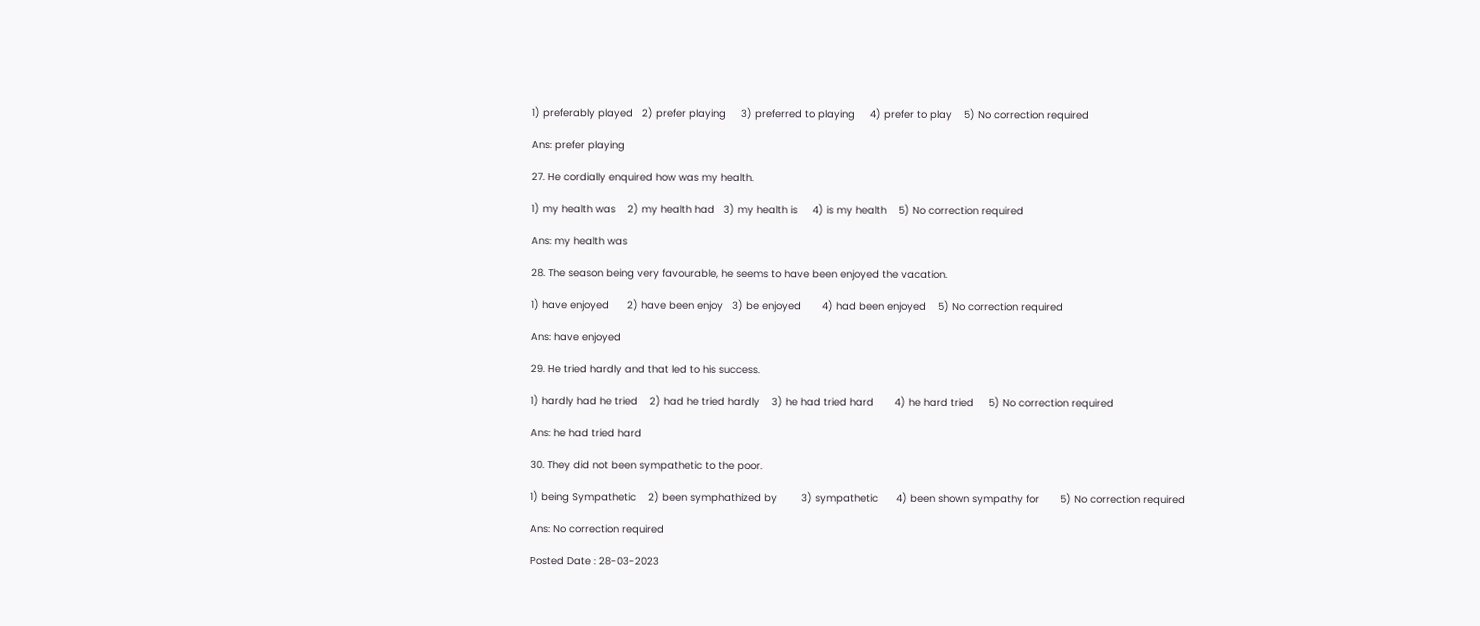1) preferably played   2) prefer playing     3) preferred to playing     4) prefer to play    5) No correction required

Ans: prefer playing

27. He cordially enquired how was my health.

1) my health was    2) my health had   3) my health is     4) is my health    5) No correction required

Ans: my health was

28. The season being very favourable, he seems to have been enjoyed the vacation.

1) have enjoyed      2) have been enjoy   3) be enjoyed       4) had been enjoyed    5) No correction required

Ans: have enjoyed

29. He tried hardly and that led to his success.

1) hardly had he tried    2) had he tried hardly    3) he had tried hard       4) he hard tried     5) No correction required

Ans: he had tried hard

30. They did not been sympathetic to the poor.

1) being Sympathetic    2) been symphathized by        3) sympathetic      4) been shown sympathy for       5) No correction required

Ans: No correction required

Posted Date : 28-03-2023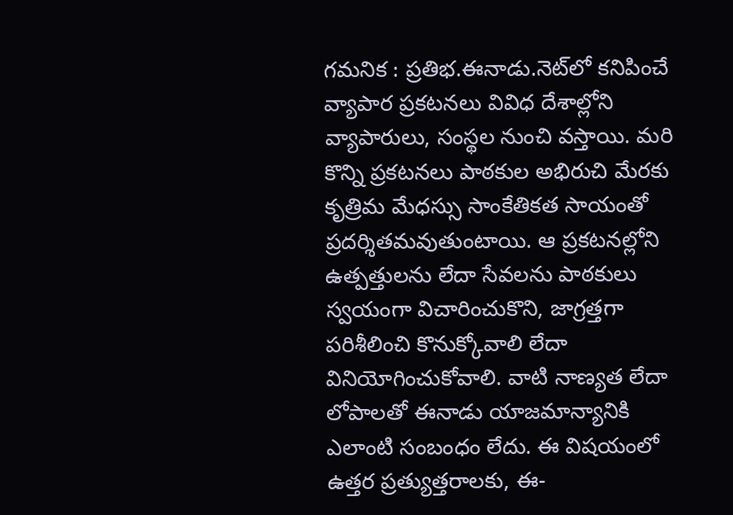గమనిక : ప్రతిభ.ఈనాడు.నెట్‌లో కనిపించే వ్యాపార ప్రకటనలు వివిధ దేశాల్లోని వ్యాపారులు, సంస్థల నుంచి వస్తాయి. మరి కొన్ని ప్రకటనలు పాఠకుల అభిరుచి మేరకు కృత్రిమ మేధస్సు సాంకేతికత సాయంతో ప్రదర్శితమవుతుంటాయి. ఆ ప్రకటనల్లోని ఉత్పత్తులను లేదా సేవలను పాఠకులు స్వయంగా విచారించుకొని, జాగ్రత్తగా పరిశీలించి కొనుక్కోవాలి లేదా వినియోగించుకోవాలి. వాటి నాణ్యత లేదా లోపాలతో ఈనాడు యాజమాన్యానికి ఎలాంటి సంబంధం లేదు. ఈ విషయంలో ఉత్తర ప్రత్యుత్తరాలకు, ఈ-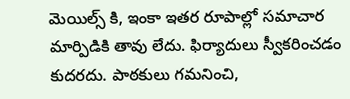మెయిల్స్ కి, ఇంకా ఇతర రూపాల్లో సమాచార మార్పిడికి తావు లేదు. ఫిర్యాదులు స్వీకరించడం కుదరదు. పాఠకులు గమనించి,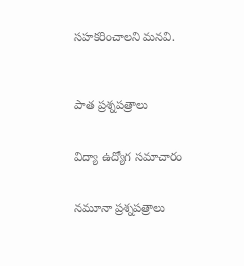సహకరించాలని మనవి.



పాత ప్రశ్నప‌త్రాలు


విద్యా ఉద్యోగ సమాచారం


నమూనా ప్రశ్నపత్రాలు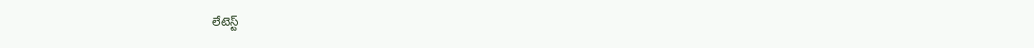లేటెస్ట్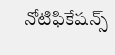నోటిఫికేష‌న్స్‌